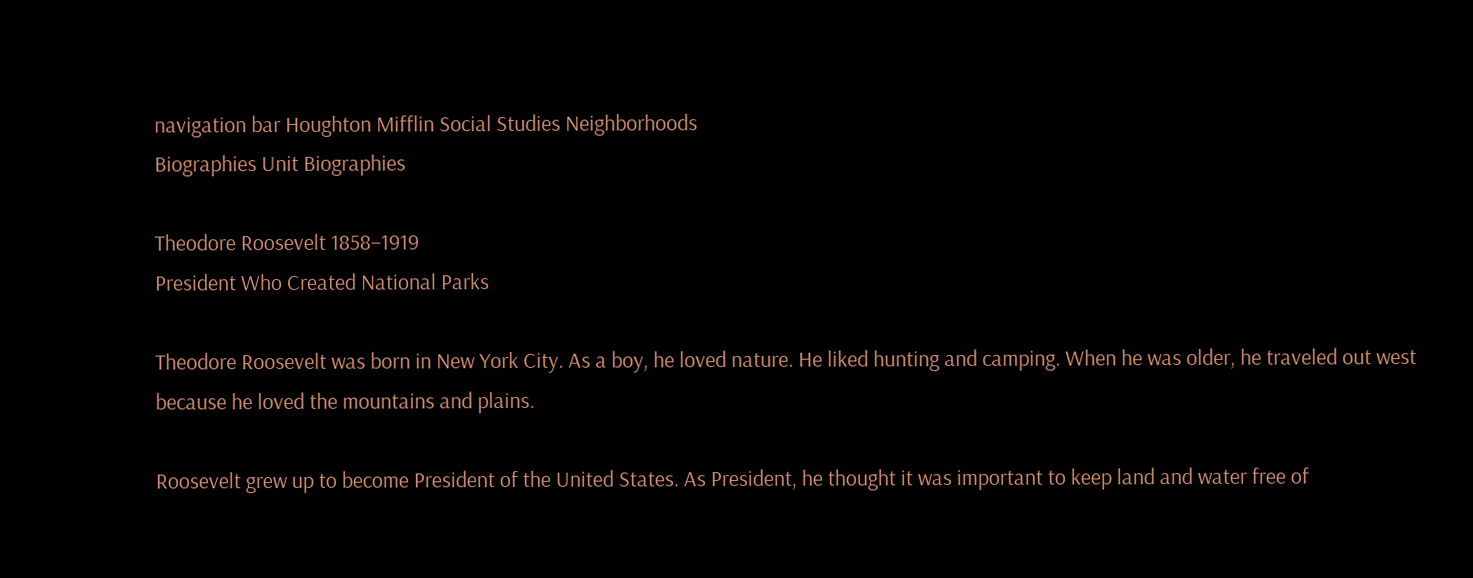navigation bar Houghton Mifflin Social Studies Neighborhoods
Biographies Unit Biographies

Theodore Roosevelt 1858–1919
President Who Created National Parks

Theodore Roosevelt was born in New York City. As a boy, he loved nature. He liked hunting and camping. When he was older, he traveled out west because he loved the mountains and plains.

Roosevelt grew up to become President of the United States. As President, he thought it was important to keep land and water free of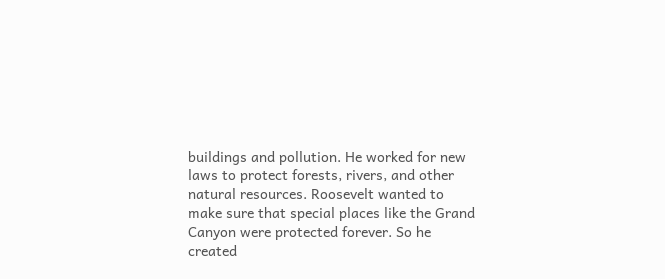buildings and pollution. He worked for new laws to protect forests, rivers, and other natural resources. Roosevelt wanted to make sure that special places like the Grand Canyon were protected forever. So he created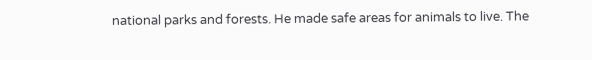national parks and forests. He made safe areas for animals to live. The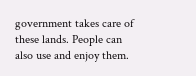government takes care of these lands. People can also use and enjoy them.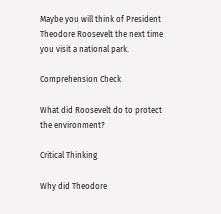Maybe you will think of President Theodore Roosevelt the next time you visit a national park.

Comprehension Check

What did Roosevelt do to protect the environment?

Critical Thinking

Why did Theodore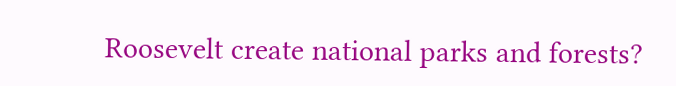Roosevelt create national parks and forests?